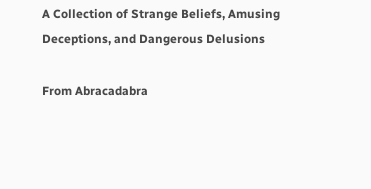A Collection of Strange Beliefs, Amusing Deceptions, and Dangerous Delusions

From Abracadabra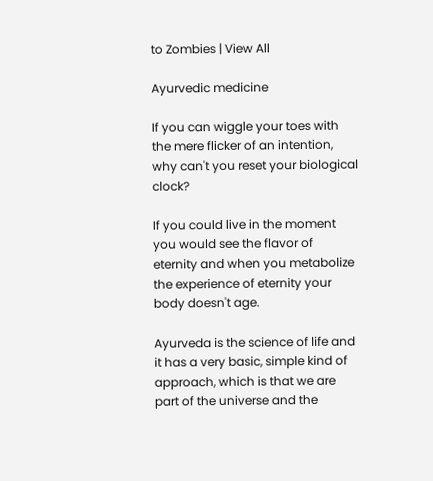to Zombies | View All

Ayurvedic medicine

If you can wiggle your toes with the mere flicker of an intention, why can't you reset your biological clock?

If you could live in the moment you would see the flavor of eternity and when you metabolize the experience of eternity your body doesn't age.

Ayurveda is the science of life and it has a very basic, simple kind of approach, which is that we are part of the universe and the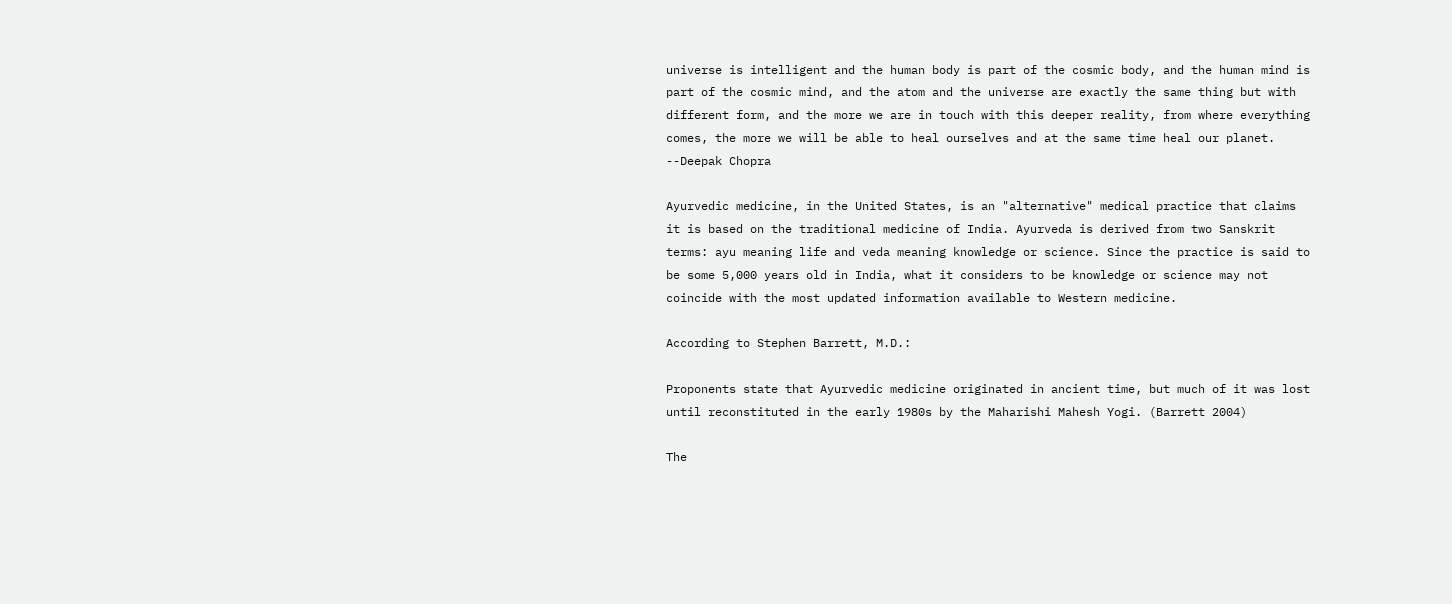universe is intelligent and the human body is part of the cosmic body, and the human mind is part of the cosmic mind, and the atom and the universe are exactly the same thing but with different form, and the more we are in touch with this deeper reality, from where everything comes, the more we will be able to heal ourselves and at the same time heal our planet. --Deepak Chopra

Ayurvedic medicine, in the United States, is an "alternative" medical practice that claims it is based on the traditional medicine of India. Ayurveda is derived from two Sanskrit terms: ayu meaning life and veda meaning knowledge or science. Since the practice is said to be some 5,000 years old in India, what it considers to be knowledge or science may not coincide with the most updated information available to Western medicine.

According to Stephen Barrett, M.D.:

Proponents state that Ayurvedic medicine originated in ancient time, but much of it was lost until reconstituted in the early 1980s by the Maharishi Mahesh Yogi. (Barrett 2004)

The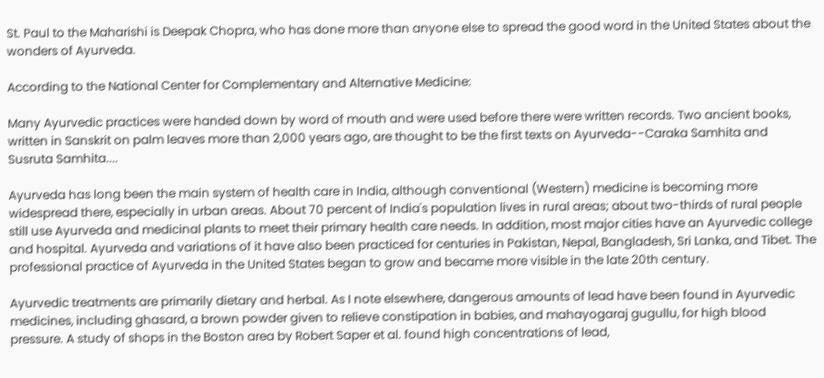St. Paul to the Maharishi is Deepak Chopra, who has done more than anyone else to spread the good word in the United States about the wonders of Ayurveda.

According to the National Center for Complementary and Alternative Medicine:

Many Ayurvedic practices were handed down by word of mouth and were used before there were written records. Two ancient books, written in Sanskrit on palm leaves more than 2,000 years ago, are thought to be the first texts on Ayurveda--Caraka Samhita and Susruta Samhita....

Ayurveda has long been the main system of health care in India, although conventional (Western) medicine is becoming more widespread there, especially in urban areas. About 70 percent of India's population lives in rural areas; about two-thirds of rural people still use Ayurveda and medicinal plants to meet their primary health care needs. In addition, most major cities have an Ayurvedic college and hospital. Ayurveda and variations of it have also been practiced for centuries in Pakistan, Nepal, Bangladesh, Sri Lanka, and Tibet. The professional practice of Ayurveda in the United States began to grow and became more visible in the late 20th century.

Ayurvedic treatments are primarily dietary and herbal. As I note elsewhere, dangerous amounts of lead have been found in Ayurvedic medicines, including ghasard, a brown powder given to relieve constipation in babies, and mahayogaraj gugullu, for high blood pressure. A study of shops in the Boston area by Robert Saper et al. found high concentrations of lead,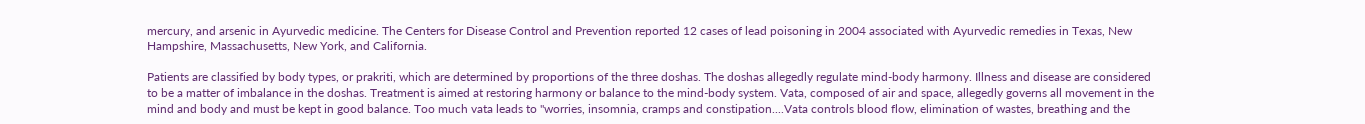mercury, and arsenic in Ayurvedic medicine. The Centers for Disease Control and Prevention reported 12 cases of lead poisoning in 2004 associated with Ayurvedic remedies in Texas, New Hampshire, Massachusetts, New York, and California.

Patients are classified by body types, or prakriti, which are determined by proportions of the three doshas. The doshas allegedly regulate mind-body harmony. Illness and disease are considered to be a matter of imbalance in the doshas. Treatment is aimed at restoring harmony or balance to the mind-body system. Vata, composed of air and space, allegedly governs all movement in the mind and body and must be kept in good balance. Too much vata leads to "worries, insomnia, cramps and constipation....Vata controls blood flow, elimination of wastes, breathing and the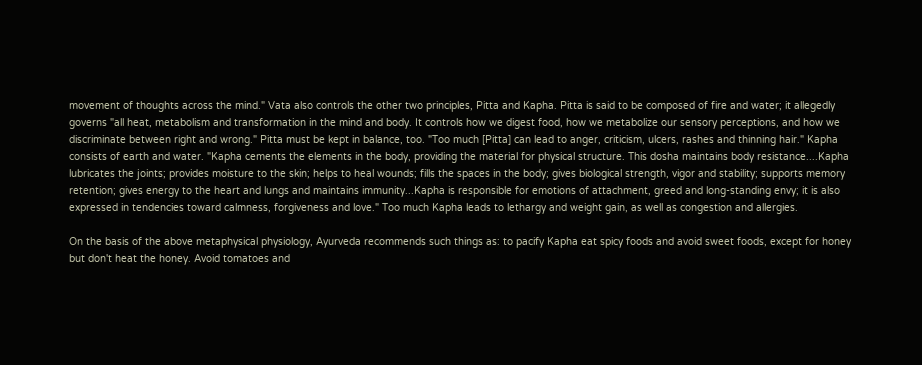movement of thoughts across the mind." Vata also controls the other two principles, Pitta and Kapha. Pitta is said to be composed of fire and water; it allegedly governs "all heat, metabolism and transformation in the mind and body. It controls how we digest food, how we metabolize our sensory perceptions, and how we discriminate between right and wrong." Pitta must be kept in balance, too. "Too much [Pitta] can lead to anger, criticism, ulcers, rashes and thinning hair." Kapha consists of earth and water. "Kapha cements the elements in the body, providing the material for physical structure. This dosha maintains body resistance....Kapha lubricates the joints; provides moisture to the skin; helps to heal wounds; fills the spaces in the body; gives biological strength, vigor and stability; supports memory retention; gives energy to the heart and lungs and maintains immunity...Kapha is responsible for emotions of attachment, greed and long-standing envy; it is also expressed in tendencies toward calmness, forgiveness and love." Too much Kapha leads to lethargy and weight gain, as well as congestion and allergies.

On the basis of the above metaphysical physiology, Ayurveda recommends such things as: to pacify Kapha eat spicy foods and avoid sweet foods, except for honey but don't heat the honey. Avoid tomatoes and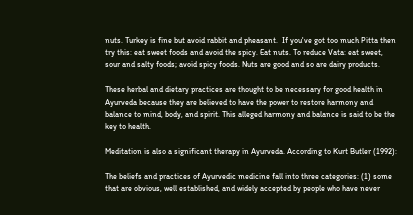nuts. Turkey is fine but avoid rabbit and pheasant.  If you've got too much Pitta then try this: eat sweet foods and avoid the spicy. Eat nuts. To reduce Vata: eat sweet, sour and salty foods; avoid spicy foods. Nuts are good and so are dairy products.

These herbal and dietary practices are thought to be necessary for good health in Ayurveda because they are believed to have the power to restore harmony and balance to mind, body, and spirit. This alleged harmony and balance is said to be the key to health.

Meditation is also a significant therapy in Ayurveda. According to Kurt Butler (1992):

The beliefs and practices of Ayurvedic medicine fall into three categories: (1) some that are obvious, well established, and widely accepted by people who have never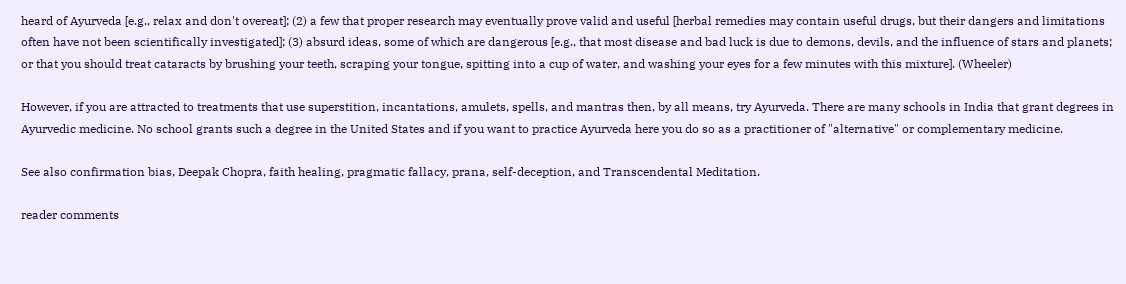heard of Ayurveda [e.g., relax and don't overeat]; (2) a few that proper research may eventually prove valid and useful [herbal remedies may contain useful drugs, but their dangers and limitations often have not been scientifically investigated]; (3) absurd ideas, some of which are dangerous [e.g., that most disease and bad luck is due to demons, devils, and the influence of stars and planets; or that you should treat cataracts by brushing your teeth, scraping your tongue, spitting into a cup of water, and washing your eyes for a few minutes with this mixture]. (Wheeler)

However, if you are attracted to treatments that use superstition, incantations, amulets, spells, and mantras then, by all means, try Ayurveda. There are many schools in India that grant degrees in Ayurvedic medicine. No school grants such a degree in the United States and if you want to practice Ayurveda here you do so as a practitioner of "alternative" or complementary medicine.

See also confirmation bias, Deepak Chopra, faith healing, pragmatic fallacy, prana, self-deception, and Transcendental Meditation.

reader comments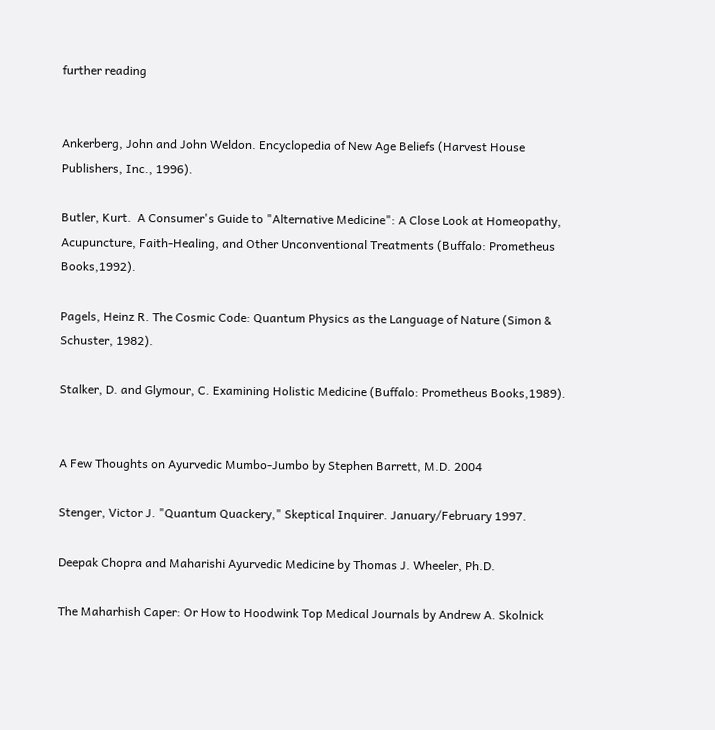further reading


Ankerberg, John and John Weldon. Encyclopedia of New Age Beliefs (Harvest House Publishers, Inc., 1996).

Butler, Kurt.  A Consumer's Guide to "Alternative Medicine": A Close Look at Homeopathy, Acupuncture, Faith-Healing, and Other Unconventional Treatments (Buffalo: Prometheus Books,1992).

Pagels, Heinz R. The Cosmic Code: Quantum Physics as the Language of Nature (Simon & Schuster, 1982).

Stalker, D. and Glymour, C. Examining Holistic Medicine (Buffalo: Prometheus Books,1989).


A Few Thoughts on Ayurvedic Mumbo-Jumbo by Stephen Barrett, M.D. 2004

Stenger, Victor J. "Quantum Quackery," Skeptical Inquirer. January/February 1997.

Deepak Chopra and Maharishi Ayurvedic Medicine by Thomas J. Wheeler, Ph.D.

The Maharhish Caper: Or How to Hoodwink Top Medical Journals by Andrew A. Skolnick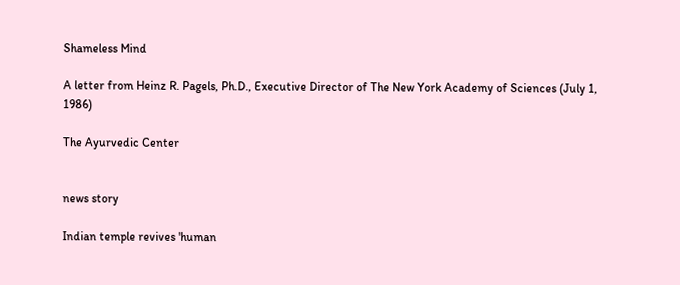Shameless Mind

A letter from Heinz R. Pagels, Ph.D., Executive Director of The New York Academy of Sciences (July 1, 1986)

The Ayurvedic Center


news story

Indian temple revives 'human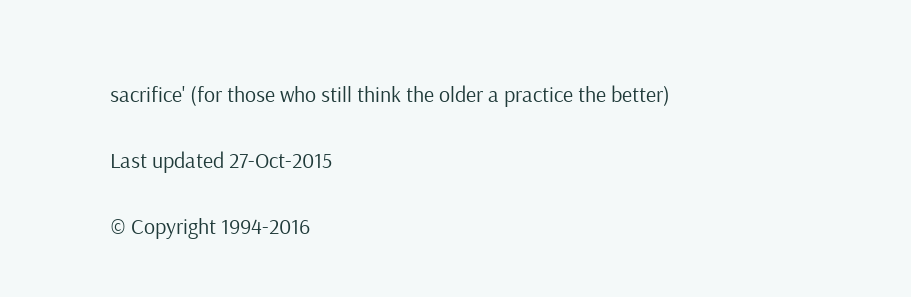sacrifice' (for those who still think the older a practice the better)

Last updated 27-Oct-2015

© Copyright 1994-2016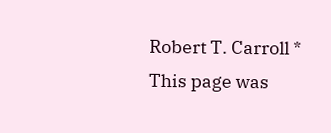Robert T. Carroll * This page was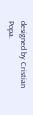designed by Cristian Popa.